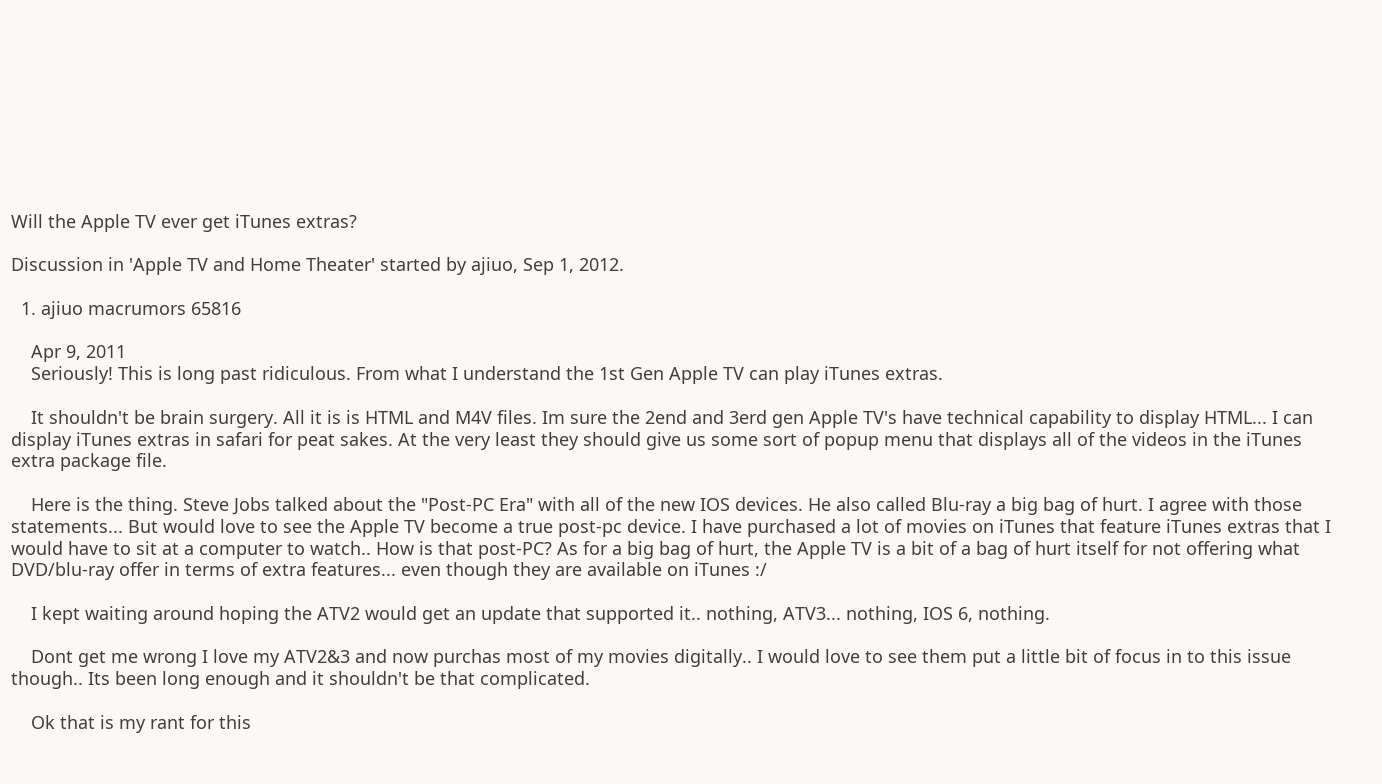Will the Apple TV ever get iTunes extras?

Discussion in 'Apple TV and Home Theater' started by ajiuo, Sep 1, 2012.

  1. ajiuo macrumors 65816

    Apr 9, 2011
    Seriously! This is long past ridiculous. From what I understand the 1st Gen Apple TV can play iTunes extras.

    It shouldn't be brain surgery. All it is is HTML and M4V files. Im sure the 2end and 3erd gen Apple TV's have technical capability to display HTML... I can display iTunes extras in safari for peat sakes. At the very least they should give us some sort of popup menu that displays all of the videos in the iTunes extra package file.

    Here is the thing. Steve Jobs talked about the "Post-PC Era" with all of the new IOS devices. He also called Blu-ray a big bag of hurt. I agree with those statements... But would love to see the Apple TV become a true post-pc device. I have purchased a lot of movies on iTunes that feature iTunes extras that I would have to sit at a computer to watch.. How is that post-PC? As for a big bag of hurt, the Apple TV is a bit of a bag of hurt itself for not offering what DVD/blu-ray offer in terms of extra features... even though they are available on iTunes :/

    I kept waiting around hoping the ATV2 would get an update that supported it.. nothing, ATV3... nothing, IOS 6, nothing.

    Dont get me wrong I love my ATV2&3 and now purchas most of my movies digitally.. I would love to see them put a little bit of focus in to this issue though.. Its been long enough and it shouldn't be that complicated.

    Ok that is my rant for this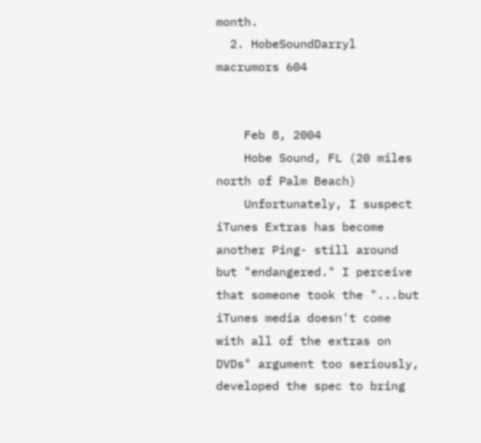month.
  2. HobeSoundDarryl macrumors 604


    Feb 8, 2004
    Hobe Sound, FL (20 miles north of Palm Beach)
    Unfortunately, I suspect iTunes Extras has become another Ping- still around but "endangered." I perceive that someone took the "...but iTunes media doesn't come with all of the extras on DVDs" argument too seriously, developed the spec to bring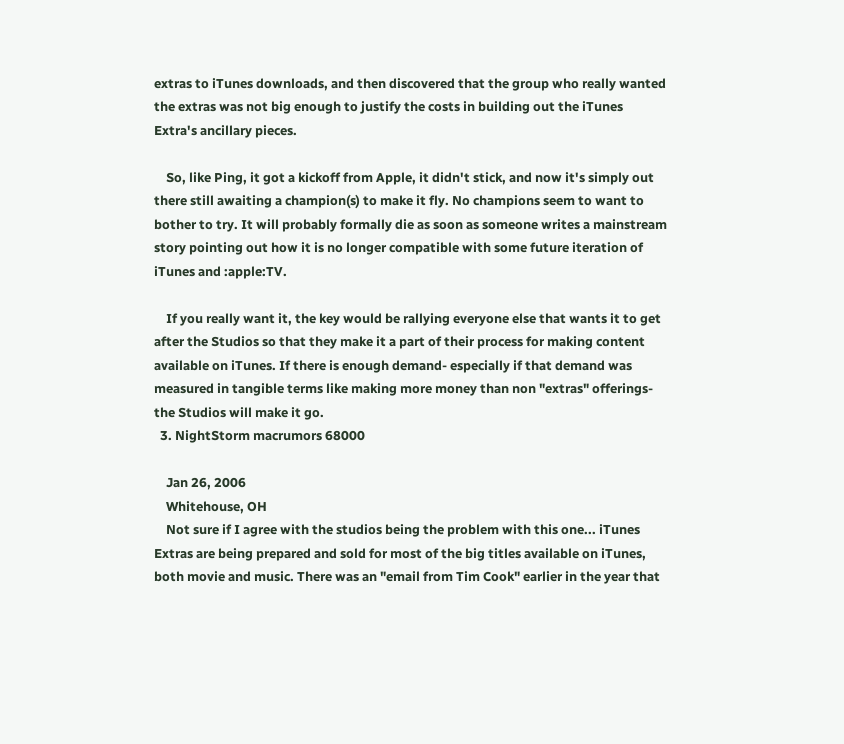extras to iTunes downloads, and then discovered that the group who really wanted the extras was not big enough to justify the costs in building out the iTunes Extra's ancillary pieces.

    So, like Ping, it got a kickoff from Apple, it didn't stick, and now it's simply out there still awaiting a champion(s) to make it fly. No champions seem to want to bother to try. It will probably formally die as soon as someone writes a mainstream story pointing out how it is no longer compatible with some future iteration of iTunes and :apple:TV.

    If you really want it, the key would be rallying everyone else that wants it to get after the Studios so that they make it a part of their process for making content available on iTunes. If there is enough demand- especially if that demand was measured in tangible terms like making more money than non "extras" offerings- the Studios will make it go.
  3. NightStorm macrumors 68000

    Jan 26, 2006
    Whitehouse, OH
    Not sure if I agree with the studios being the problem with this one... iTunes Extras are being prepared and sold for most of the big titles available on iTunes, both movie and music. There was an "email from Tim Cook" earlier in the year that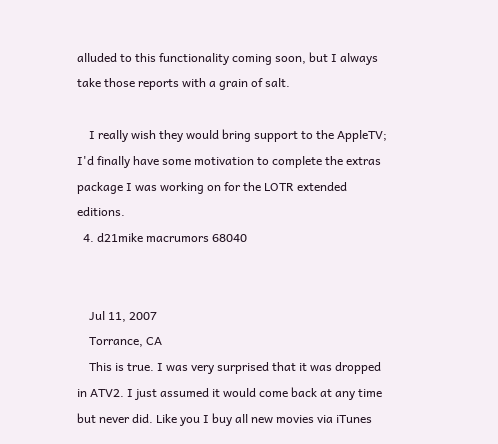alluded to this functionality coming soon, but I always take those reports with a grain of salt.

    I really wish they would bring support to the AppleTV; I'd finally have some motivation to complete the extras package I was working on for the LOTR extended editions.
  4. d21mike macrumors 68040


    Jul 11, 2007
    Torrance, CA
    This is true. I was very surprised that it was dropped in ATV2. I just assumed it would come back at any time but never did. Like you I buy all new movies via iTunes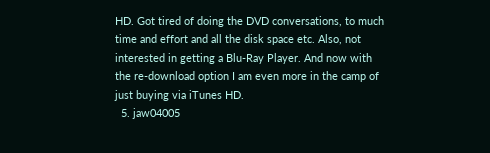HD. Got tired of doing the DVD conversations, to much time and effort and all the disk space etc. Also, not interested in getting a Blu-Ray Player. And now with the re-download option I am even more in the camp of just buying via iTunes HD.
  5. jaw04005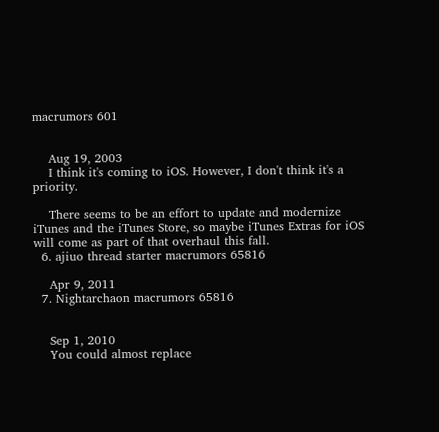macrumors 601


    Aug 19, 2003
    I think it's coming to iOS. However, I don't think it's a priority.

    There seems to be an effort to update and modernize iTunes and the iTunes Store, so maybe iTunes Extras for iOS will come as part of that overhaul this fall.
  6. ajiuo thread starter macrumors 65816

    Apr 9, 2011
  7. Nightarchaon macrumors 65816


    Sep 1, 2010
    You could almost replace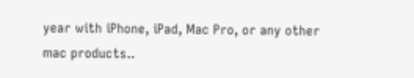year with iPhone, iPad, Mac Pro, or any other mac products..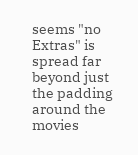seems "no Extras" is spread far beyond just the padding around the movies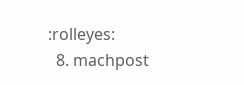:rolleyes:
  8. machpost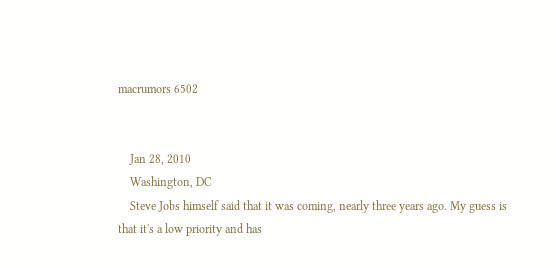macrumors 6502


    Jan 28, 2010
    Washington, DC
    Steve Jobs himself said that it was coming, nearly three years ago. My guess is that it's a low priority and has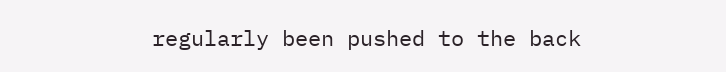regularly been pushed to the back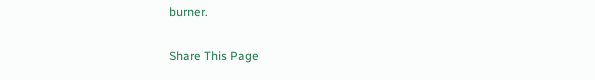burner.

Share This Page